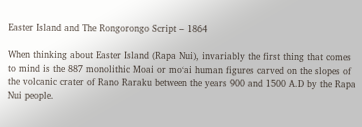Easter Island and The Rongorongo Script – 1864

When thinking about Easter Island (Rapa Nui), invariably the first thing that comes to mind is the 887 monolithic Moai or moʻai human figures carved on the slopes of the volcanic crater of Rano Raraku between the years 900 and 1500 A.D by the Rapa Nui people.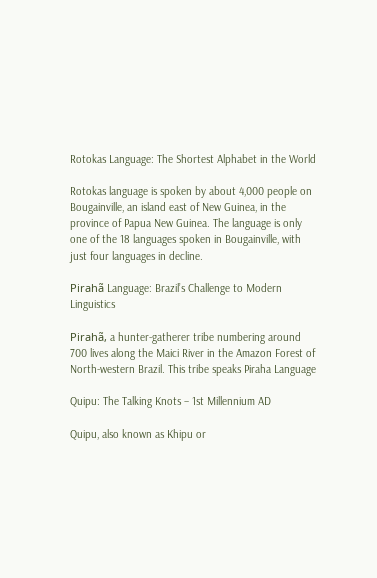Rotokas Language: The Shortest Alphabet in the World

Rotokas language is spoken by about 4,000 people on Bougainville, an island east of New Guinea, in the province of Papua New Guinea. The language is only one of the 18 languages spoken in Bougainville, with just four languages in decline.

Pirahã Language: Brazil’s Challenge to Modern Linguistics

Pirahã, a hunter-gatherer tribe numbering around 700 lives along the Maici River in the Amazon Forest of North-western Brazil. This tribe speaks Piraha Language

Quipu: The Talking Knots – 1st Millennium AD

Quipu, also known as Khipu or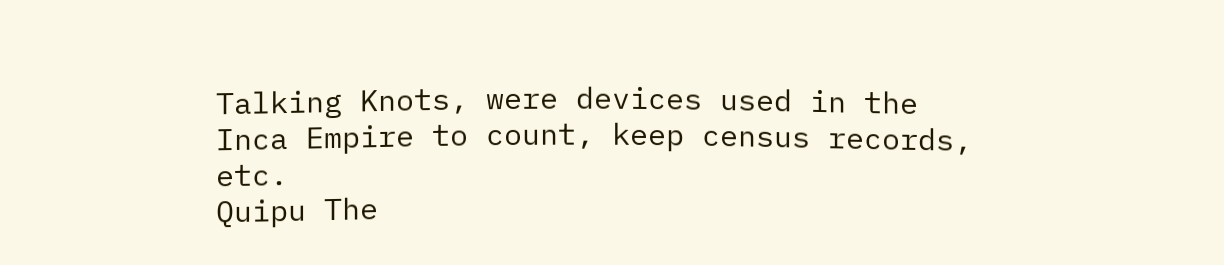Talking Knots, were devices used in the Inca Empire to count, keep census records, etc.
Quipu The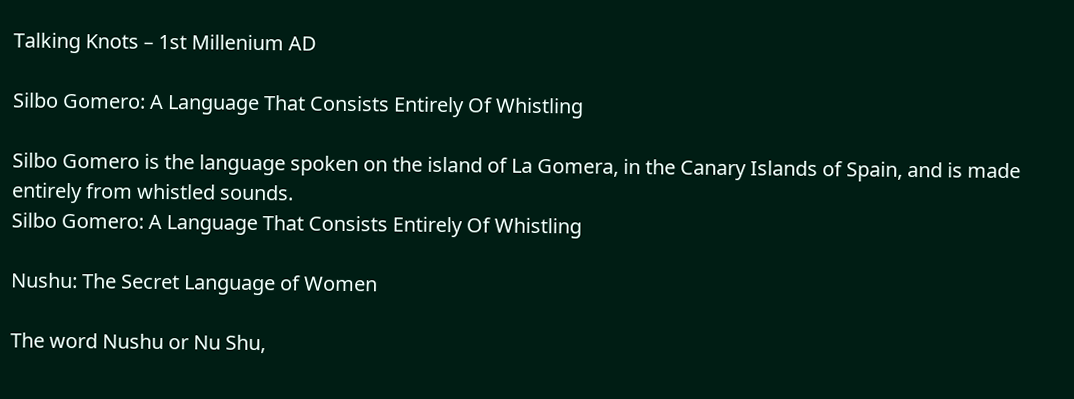Talking Knots – 1st Millenium AD

Silbo Gomero: A Language That Consists Entirely Of Whistling

Silbo Gomero is the language spoken on the island of La Gomera, in the Canary Islands of Spain, and is made entirely from whistled sounds.
Silbo Gomero: A Language That Consists Entirely Of Whistling

Nushu: The Secret Language of Women

The word Nushu or Nu Shu,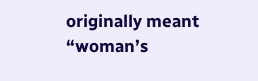originally meant “woman’s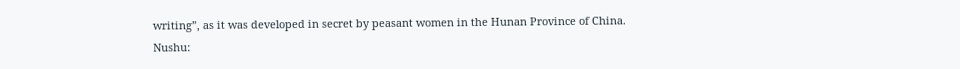writing”, as it was developed in secret by peasant women in the Hunan Province of China.
Nushu: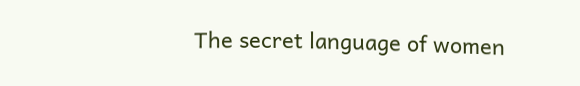The secret language of women